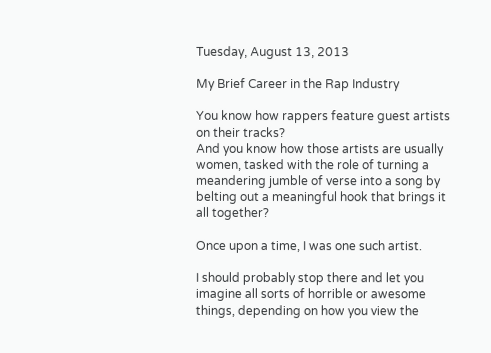Tuesday, August 13, 2013

My Brief Career in the Rap Industry

You know how rappers feature guest artists on their tracks?
And you know how those artists are usually women, tasked with the role of turning a meandering jumble of verse into a song by belting out a meaningful hook that brings it all together?

Once upon a time, I was one such artist.

I should probably stop there and let you imagine all sorts of horrible or awesome things, depending on how you view the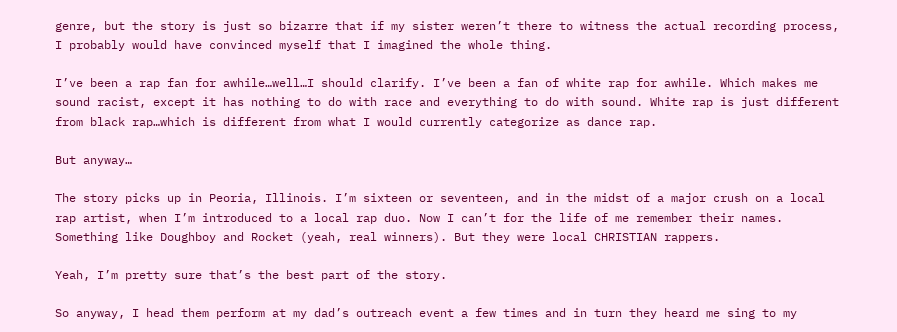genre, but the story is just so bizarre that if my sister weren’t there to witness the actual recording process, I probably would have convinced myself that I imagined the whole thing.

I’ve been a rap fan for awhile…well…I should clarify. I’ve been a fan of white rap for awhile. Which makes me sound racist, except it has nothing to do with race and everything to do with sound. White rap is just different from black rap…which is different from what I would currently categorize as dance rap.

But anyway…

The story picks up in Peoria, Illinois. I’m sixteen or seventeen, and in the midst of a major crush on a local rap artist, when I’m introduced to a local rap duo. Now I can’t for the life of me remember their names. Something like Doughboy and Rocket (yeah, real winners). But they were local CHRISTIAN rappers.

Yeah, I’m pretty sure that’s the best part of the story.

So anyway, I head them perform at my dad’s outreach event a few times and in turn they heard me sing to my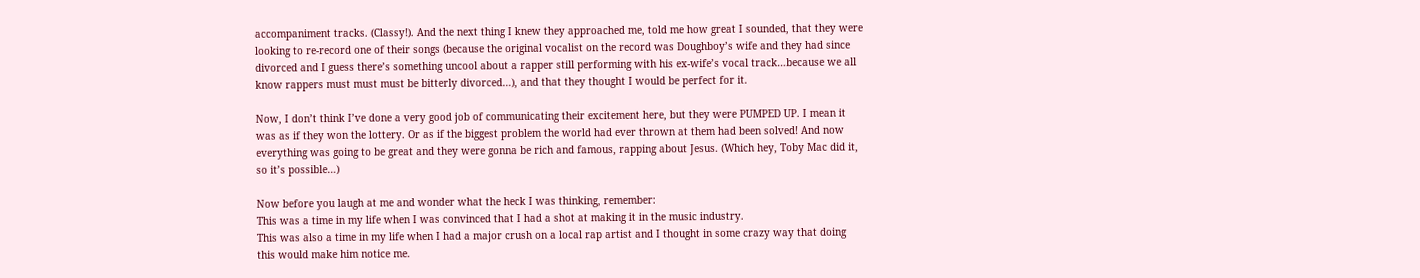accompaniment tracks. (Classy!). And the next thing I knew they approached me, told me how great I sounded, that they were looking to re-record one of their songs (because the original vocalist on the record was Doughboy’s wife and they had since divorced and I guess there’s something uncool about a rapper still performing with his ex-wife’s vocal track…because we all know rappers must must must be bitterly divorced…), and that they thought I would be perfect for it.

Now, I don’t think I’ve done a very good job of communicating their excitement here, but they were PUMPED UP. I mean it was as if they won the lottery. Or as if the biggest problem the world had ever thrown at them had been solved! And now everything was going to be great and they were gonna be rich and famous, rapping about Jesus. (Which hey, Toby Mac did it, so it’s possible…)

Now before you laugh at me and wonder what the heck I was thinking, remember:
This was a time in my life when I was convinced that I had a shot at making it in the music industry.
This was also a time in my life when I had a major crush on a local rap artist and I thought in some crazy way that doing this would make him notice me.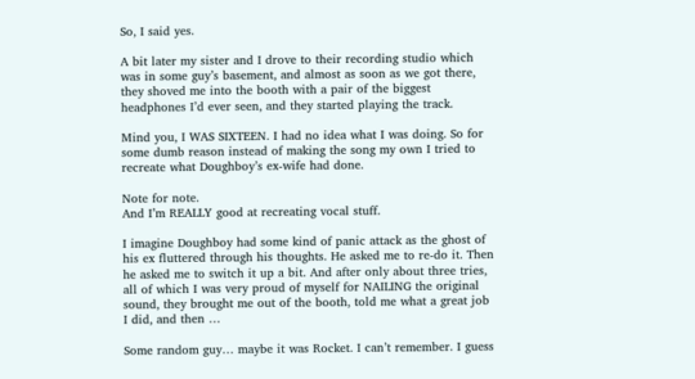So, I said yes.

A bit later my sister and I drove to their recording studio which was in some guy’s basement, and almost as soon as we got there, they shoved me into the booth with a pair of the biggest headphones I’d ever seen, and they started playing the track.

Mind you, I WAS SIXTEEN. I had no idea what I was doing. So for some dumb reason instead of making the song my own I tried to recreate what Doughboy’s ex-wife had done.

Note for note.
And I’m REALLY good at recreating vocal stuff.

I imagine Doughboy had some kind of panic attack as the ghost of his ex fluttered through his thoughts. He asked me to re-do it. Then he asked me to switch it up a bit. And after only about three tries, all of which I was very proud of myself for NAILING the original sound, they brought me out of the booth, told me what a great job I did, and then …

Some random guy… maybe it was Rocket. I can’t remember. I guess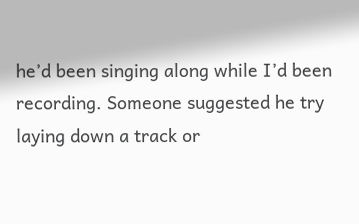he’d been singing along while I’d been recording. Someone suggested he try laying down a track or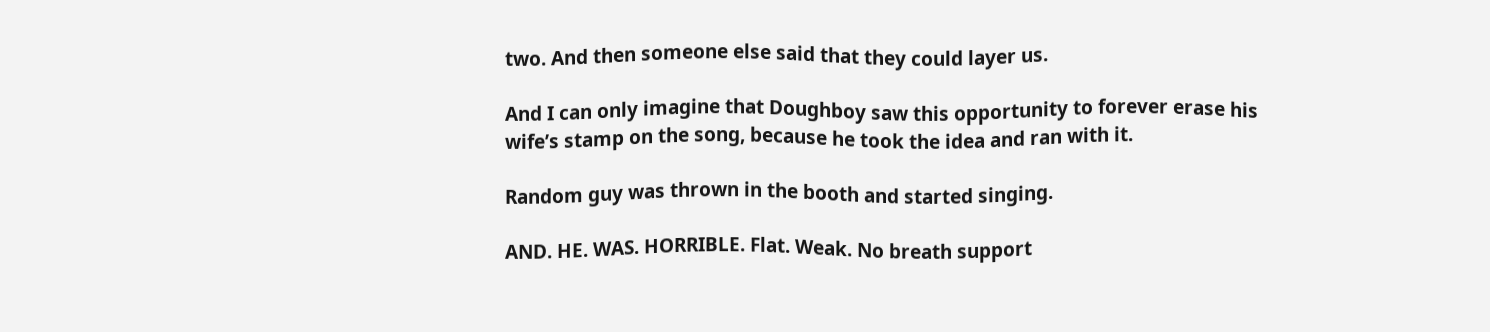two. And then someone else said that they could layer us.

And I can only imagine that Doughboy saw this opportunity to forever erase his wife’s stamp on the song, because he took the idea and ran with it.

Random guy was thrown in the booth and started singing.

AND. HE. WAS. HORRIBLE. Flat. Weak. No breath support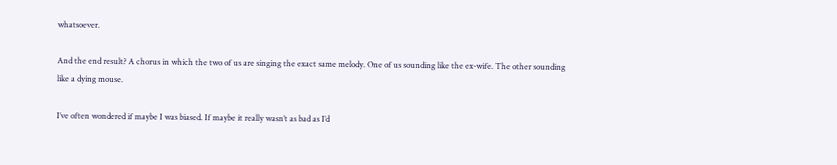whatsoever.

And the end result? A chorus in which the two of us are singing the exact same melody. One of us sounding like the ex-wife. The other sounding like a dying mouse.

I’ve often wondered if maybe I was biased. If maybe it really wasn’t as bad as I’d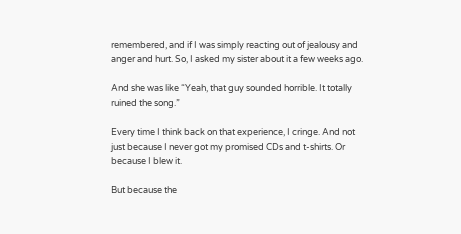remembered, and if I was simply reacting out of jealousy and anger and hurt. So, I asked my sister about it a few weeks ago.

And she was like “Yeah, that guy sounded horrible. It totally ruined the song.”

Every time I think back on that experience, I cringe. And not just because I never got my promised CDs and t-shirts. Or because I blew it.

But because the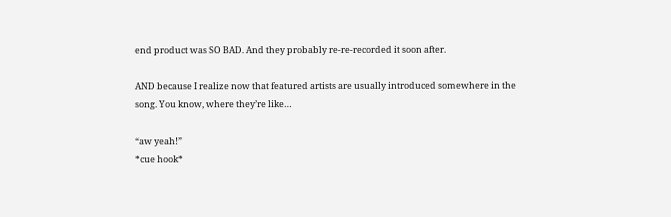end product was SO BAD. And they probably re-re-recorded it soon after.

AND because I realize now that featured artists are usually introduced somewhere in the song. You know, where they’re like…

“aw yeah!”
*cue hook*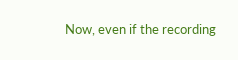Now, even if the recording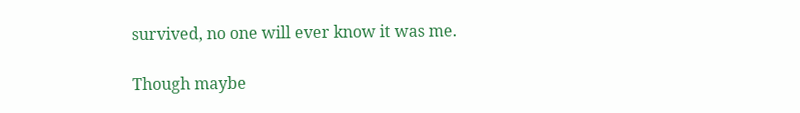survived, no one will ever know it was me.

Though maybe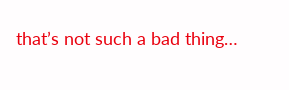that’s not such a bad thing…